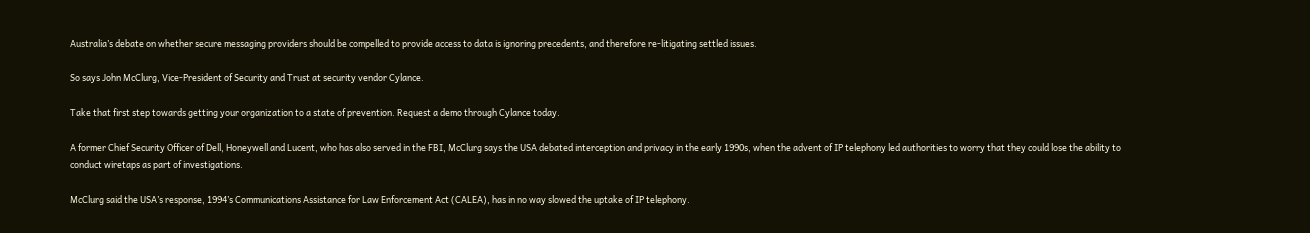Australia’s debate on whether secure messaging providers should be compelled to provide access to data is ignoring precedents, and therefore re-litigating settled issues.

So says John McClurg, Vice-President of Security and Trust at security vendor Cylance.

Take that first step towards getting your organization to a state of prevention. Request a demo through Cylance today.

A former Chief Security Officer of Dell, Honeywell and Lucent, who has also served in the FBI, McClurg says the USA debated interception and privacy in the early 1990s, when the advent of IP telephony led authorities to worry that they could lose the ability to conduct wiretaps as part of investigations.

McClurg said the USA’s response, 1994’s Communications Assistance for Law Enforcement Act (CALEA), has in no way slowed the uptake of IP telephony.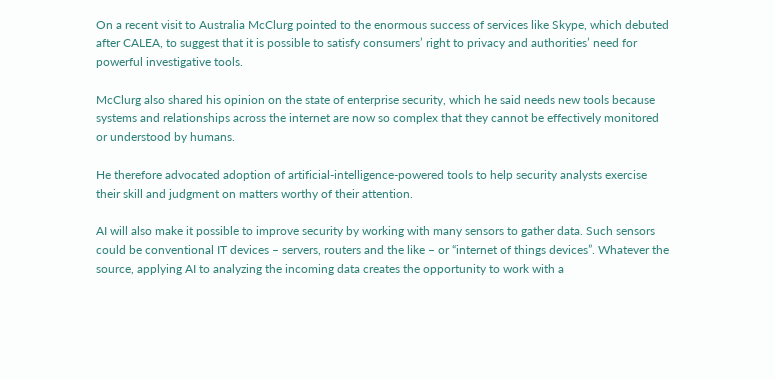On a recent visit to Australia McClurg pointed to the enormous success of services like Skype, which debuted after CALEA, to suggest that it is possible to satisfy consumers’ right to privacy and authorities’ need for powerful investigative tools.

McClurg also shared his opinion on the state of enterprise security, which he said needs new tools because systems and relationships across the internet are now so complex that they cannot be effectively monitored or understood by humans.

He therefore advocated adoption of artificial-intelligence-powered tools to help security analysts exercise their skill and judgment on matters worthy of their attention.

AI will also make it possible to improve security by working with many sensors to gather data. Such sensors could be conventional IT devices – servers, routers and the like – or “internet of things devices”. Whatever the source, applying AI to analyzing the incoming data creates the opportunity to work with a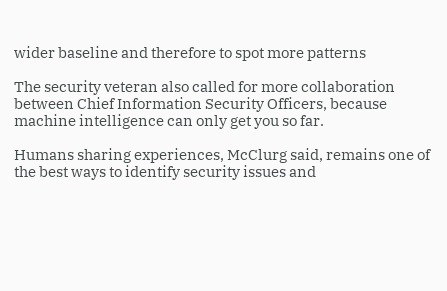wider baseline and therefore to spot more patterns

The security veteran also called for more collaboration between Chief Information Security Officers, because machine intelligence can only get you so far.

Humans sharing experiences, McClurg said, remains one of the best ways to identify security issues and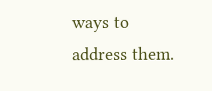ways to address them.